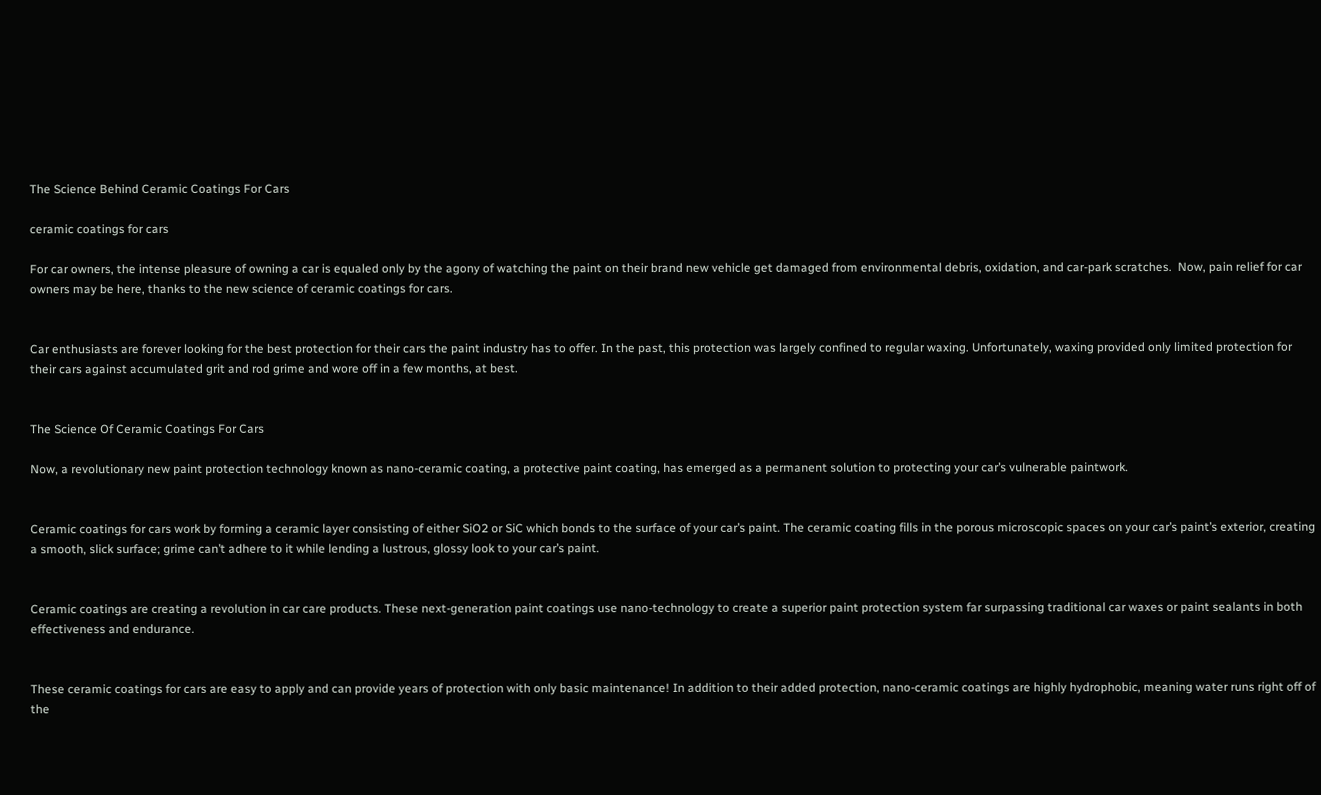The Science Behind Ceramic Coatings For Cars

ceramic coatings for cars

For car owners, the intense pleasure of owning a car is equaled only by the agony of watching the paint on their brand new vehicle get damaged from environmental debris, oxidation, and car-park scratches.  Now, pain relief for car owners may be here, thanks to the new science of ceramic coatings for cars.


Car enthusiasts are forever looking for the best protection for their cars the paint industry has to offer. In the past, this protection was largely confined to regular waxing. Unfortunately, waxing provided only limited protection for their cars against accumulated grit and rod grime and wore off in a few months, at best.


The Science Of Ceramic Coatings For Cars

Now, a revolutionary new paint protection technology known as nano-ceramic coating, a protective paint coating, has emerged as a permanent solution to protecting your car’s vulnerable paintwork.


Ceramic coatings for cars work by forming a ceramic layer consisting of either SiO2 or SiC which bonds to the surface of your car’s paint. The ceramic coating fills in the porous microscopic spaces on your car’s paint’s exterior, creating a smooth, slick surface; grime can’t adhere to it while lending a lustrous, glossy look to your car’s paint.


Ceramic coatings are creating a revolution in car care products. These next-generation paint coatings use nano-technology to create a superior paint protection system far surpassing traditional car waxes or paint sealants in both effectiveness and endurance.


These ceramic coatings for cars are easy to apply and can provide years of protection with only basic maintenance! In addition to their added protection, nano-ceramic coatings are highly hydrophobic, meaning water runs right off of the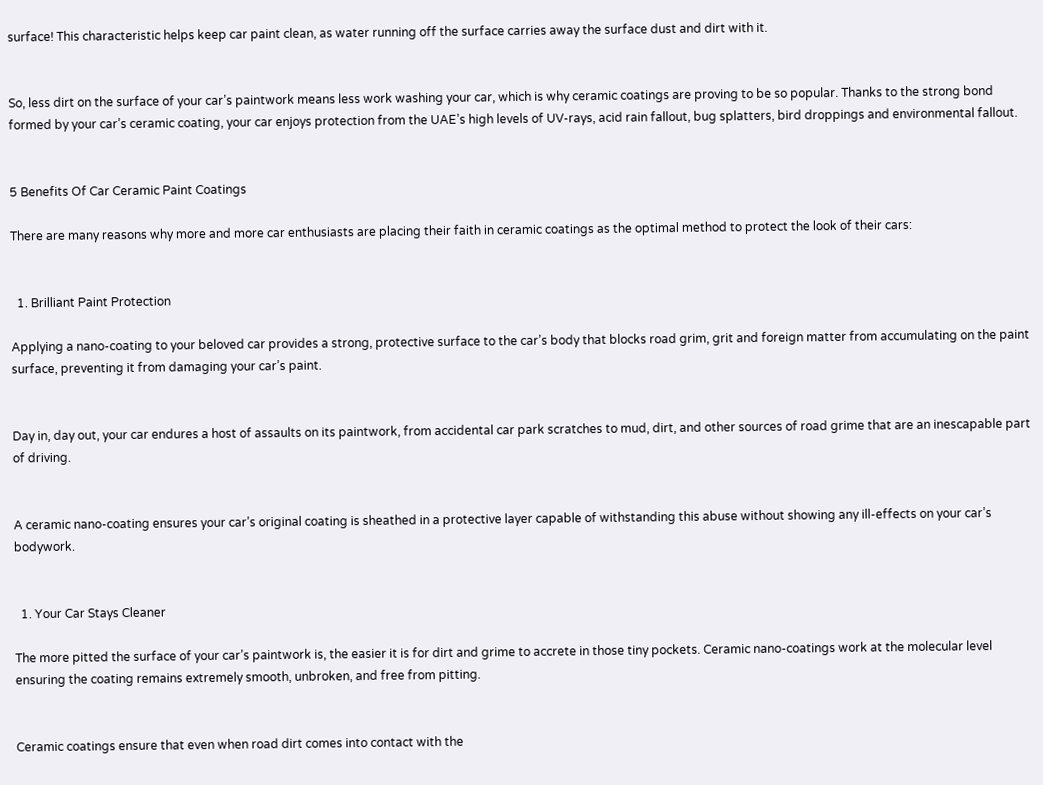surface! This characteristic helps keep car paint clean, as water running off the surface carries away the surface dust and dirt with it.


So, less dirt on the surface of your car’s paintwork means less work washing your car, which is why ceramic coatings are proving to be so popular. Thanks to the strong bond formed by your car’s ceramic coating, your car enjoys protection from the UAE’s high levels of UV-rays, acid rain fallout, bug splatters, bird droppings and environmental fallout.


5 Benefits Of Car Ceramic Paint Coatings

There are many reasons why more and more car enthusiasts are placing their faith in ceramic coatings as the optimal method to protect the look of their cars:


  1. Brilliant Paint Protection

Applying a nano-coating to your beloved car provides a strong, protective surface to the car’s body that blocks road grim, grit and foreign matter from accumulating on the paint surface, preventing it from damaging your car’s paint.


Day in, day out, your car endures a host of assaults on its paintwork, from accidental car park scratches to mud, dirt, and other sources of road grime that are an inescapable part of driving.


A ceramic nano-coating ensures your car’s original coating is sheathed in a protective layer capable of withstanding this abuse without showing any ill-effects on your car’s bodywork.


  1. Your Car Stays Cleaner

The more pitted the surface of your car’s paintwork is, the easier it is for dirt and grime to accrete in those tiny pockets. Ceramic nano-coatings work at the molecular level ensuring the coating remains extremely smooth, unbroken, and free from pitting.


Ceramic coatings ensure that even when road dirt comes into contact with the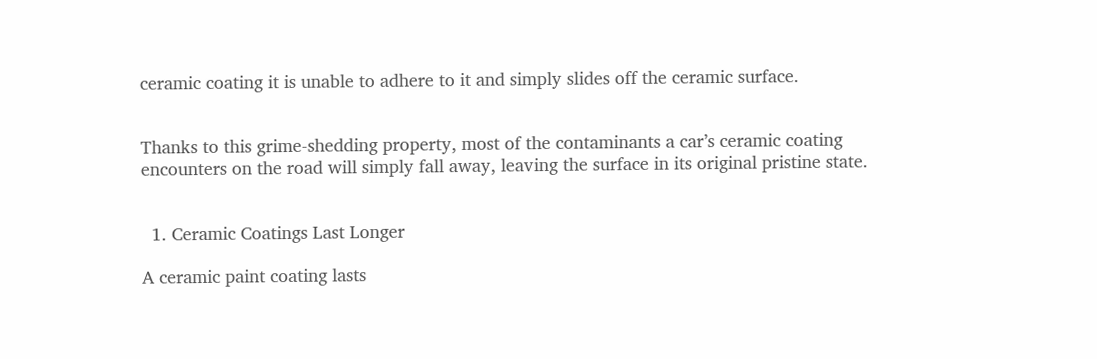ceramic coating it is unable to adhere to it and simply slides off the ceramic surface.


Thanks to this grime-shedding property, most of the contaminants a car’s ceramic coating encounters on the road will simply fall away, leaving the surface in its original pristine state.


  1. Ceramic Coatings Last Longer

A ceramic paint coating lasts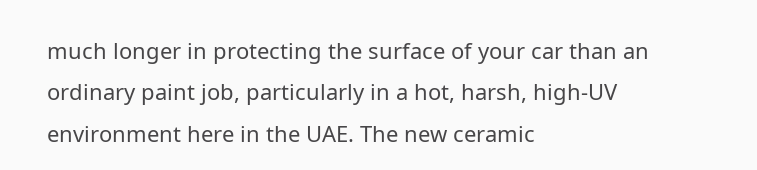much longer in protecting the surface of your car than an ordinary paint job, particularly in a hot, harsh, high-UV environment here in the UAE. The new ceramic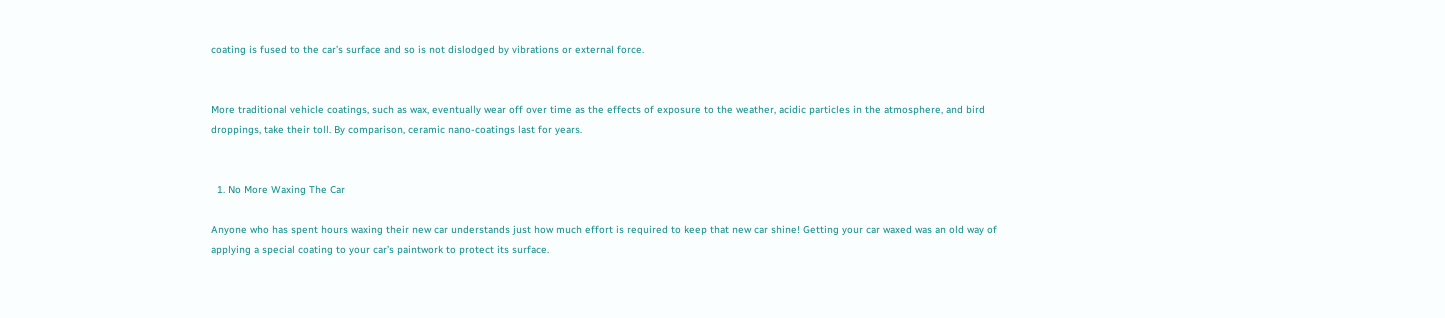coating is fused to the car’s surface and so is not dislodged by vibrations or external force.


More traditional vehicle coatings, such as wax, eventually wear off over time as the effects of exposure to the weather, acidic particles in the atmosphere, and bird droppings, take their toll. By comparison, ceramic nano-coatings last for years.


  1. No More Waxing The Car

Anyone who has spent hours waxing their new car understands just how much effort is required to keep that new car shine! Getting your car waxed was an old way of applying a special coating to your car’s paintwork to protect its surface.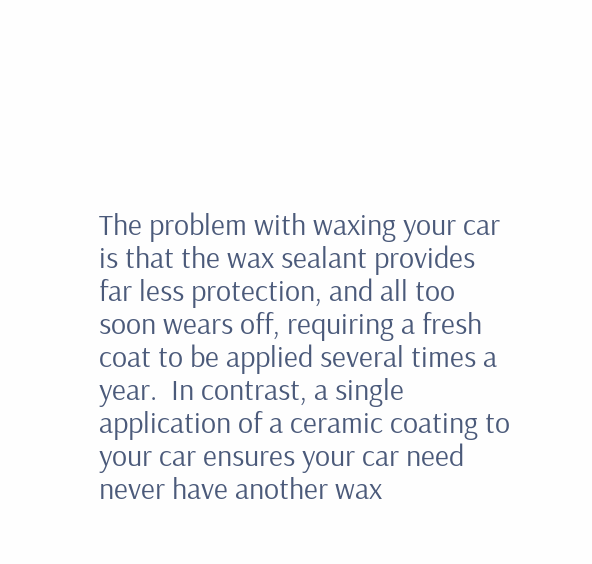The problem with waxing your car is that the wax sealant provides far less protection, and all too soon wears off, requiring a fresh coat to be applied several times a year.  In contrast, a single application of a ceramic coating to your car ensures your car need never have another wax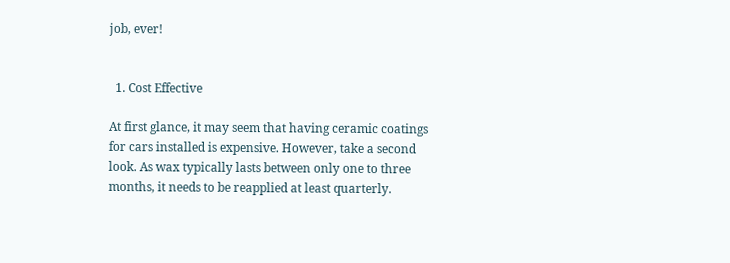job, ever!


  1. Cost Effective

At first glance, it may seem that having ceramic coatings for cars installed is expensive. However, take a second look. As wax typically lasts between only one to three months, it needs to be reapplied at least quarterly.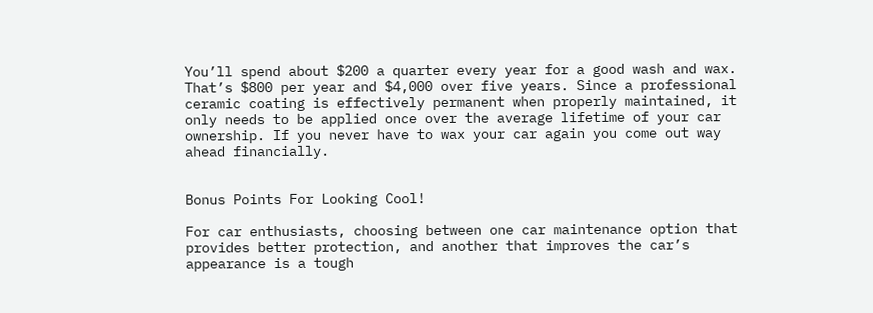You’ll spend about $200 a quarter every year for a good wash and wax. That’s $800 per year and $4,000 over five years. Since a professional ceramic coating is effectively permanent when properly maintained, it only needs to be applied once over the average lifetime of your car ownership. If you never have to wax your car again you come out way ahead financially.


Bonus Points For Looking Cool!

For car enthusiasts, choosing between one car maintenance option that provides better protection, and another that improves the car’s appearance is a tough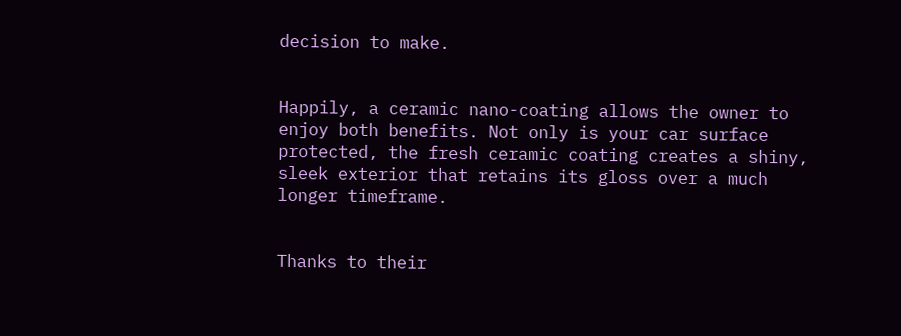decision to make.


Happily, a ceramic nano-coating allows the owner to enjoy both benefits. Not only is your car surface protected, the fresh ceramic coating creates a shiny, sleek exterior that retains its gloss over a much longer timeframe.


Thanks to their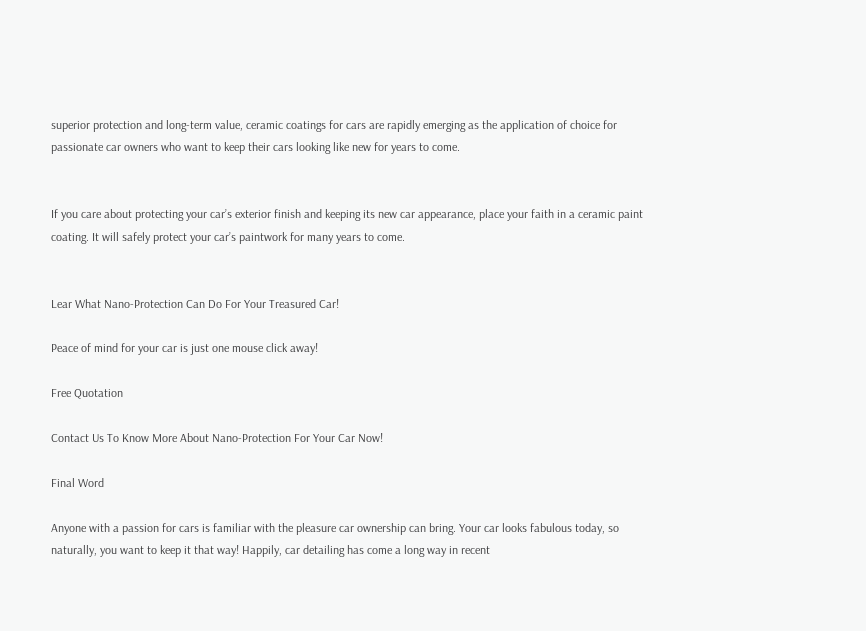superior protection and long-term value, ceramic coatings for cars are rapidly emerging as the application of choice for passionate car owners who want to keep their cars looking like new for years to come.


If you care about protecting your car’s exterior finish and keeping its new car appearance, place your faith in a ceramic paint coating. It will safely protect your car’s paintwork for many years to come.


Lear What Nano-Protection Can Do For Your Treasured Car!

Peace of mind for your car is just one mouse click away!

Free Quotation

Contact Us To Know More About Nano-Protection For Your Car Now!

Final Word

Anyone with a passion for cars is familiar with the pleasure car ownership can bring. Your car looks fabulous today, so naturally, you want to keep it that way! Happily, car detailing has come a long way in recent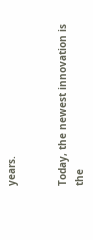years.


Today, the newest innovation is the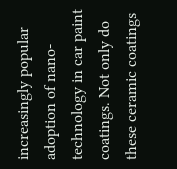increasingly popular adoption of nano-technology in car paint coatings. Not only do these ceramic coatings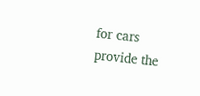for cars provide the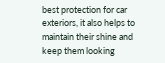best protection for car exteriors, it also helps to maintain their shine and keep them looking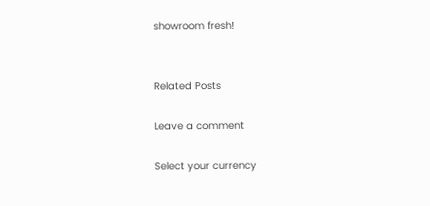showroom fresh!


Related Posts

Leave a comment

Select your currency